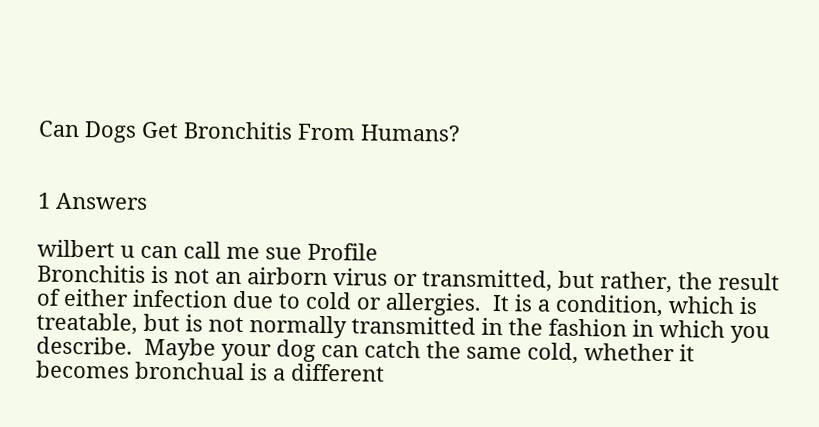Can Dogs Get Bronchitis From Humans?


1 Answers

wilbert u can call me sue Profile
Bronchitis is not an airborn virus or transmitted, but rather, the result of either infection due to cold or allergies.  It is a condition, which is treatable, but is not normally transmitted in the fashion in which you describe.  Maybe your dog can catch the same cold, whether it becomes bronchual is a different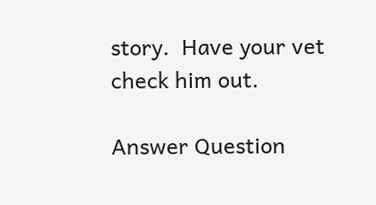story.  Have your vet check him out.

Answer Question